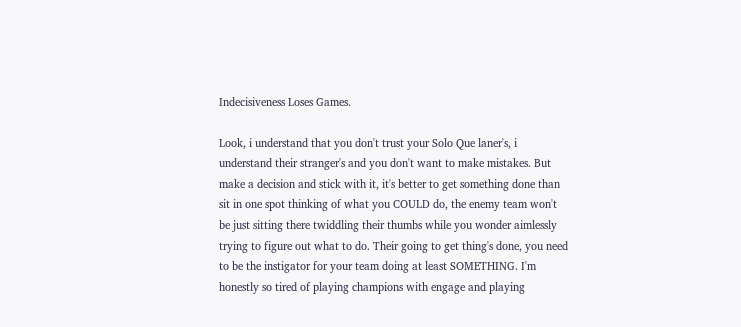Indecisiveness Loses Games.

Look, i understand that you don't trust your Solo Que laner's, i understand their stranger's and you don't want to make mistakes. But make a decision and stick with it, it's better to get something done than sit in one spot thinking of what you COULD do, the enemy team won't be just sitting there twiddling their thumbs while you wonder aimlessly trying to figure out what to do. Their going to get thing's done, you need to be the instigator for your team doing at least SOMETHING. I'm honestly so tired of playing champions with engage and playing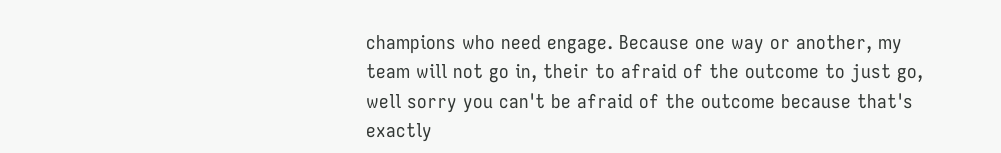champions who need engage. Because one way or another, my team will not go in, their to afraid of the outcome to just go, well sorry you can't be afraid of the outcome because that's exactly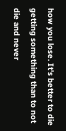how you lose. It's better to die getting something than to not die and never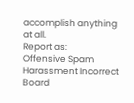accomplish anything at all.
Report as:
Offensive Spam Harassment Incorrect Board